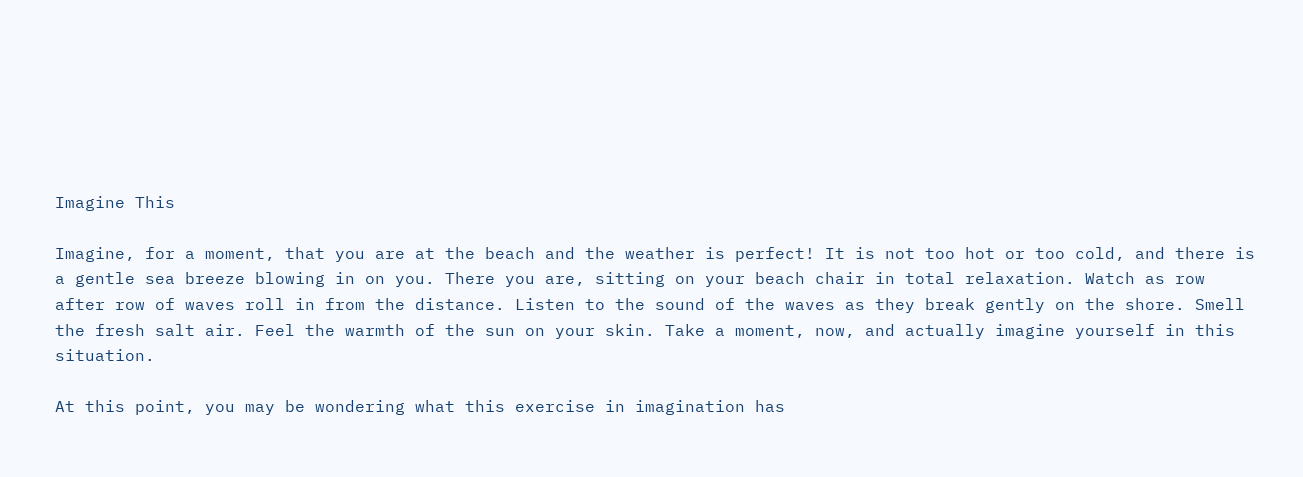Imagine This

Imagine, for a moment, that you are at the beach and the weather is perfect! It is not too hot or too cold, and there is a gentle sea breeze blowing in on you. There you are, sitting on your beach chair in total relaxation. Watch as row after row of waves roll in from the distance. Listen to the sound of the waves as they break gently on the shore. Smell the fresh salt air. Feel the warmth of the sun on your skin. Take a moment, now, and actually imagine yourself in this situation.

At this point, you may be wondering what this exercise in imagination has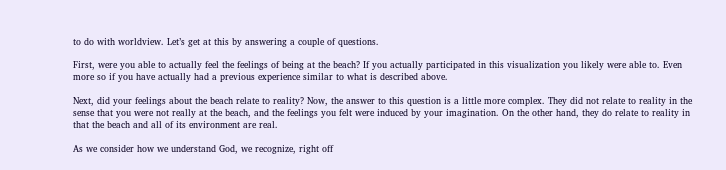to do with worldview. Let’s get at this by answering a couple of questions.

First, were you able to actually feel the feelings of being at the beach? If you actually participated in this visualization you likely were able to. Even more so if you have actually had a previous experience similar to what is described above.

Next, did your feelings about the beach relate to reality? Now, the answer to this question is a little more complex. They did not relate to reality in the sense that you were not really at the beach, and the feelings you felt were induced by your imagination. On the other hand, they do relate to reality in that the beach and all of its environment are real.

As we consider how we understand God, we recognize, right off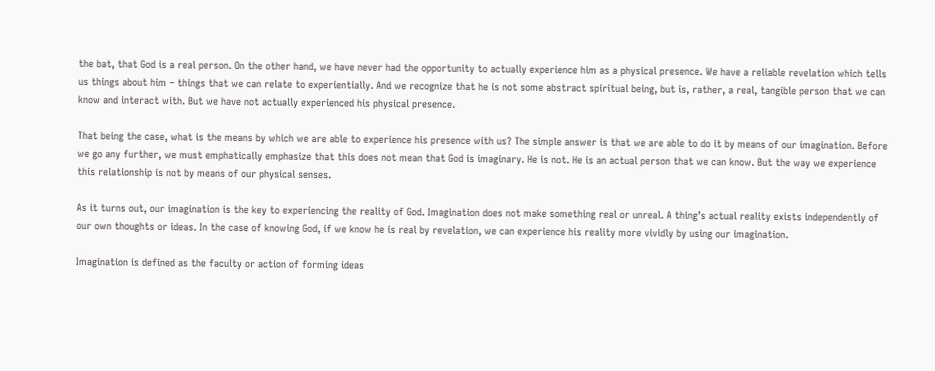the bat, that God is a real person. On the other hand, we have never had the opportunity to actually experience him as a physical presence. We have a reliable revelation which tells us things about him – things that we can relate to experientially. And we recognize that he is not some abstract spiritual being, but is, rather, a real, tangible person that we can know and interact with. But we have not actually experienced his physical presence.

That being the case, what is the means by which we are able to experience his presence with us? The simple answer is that we are able to do it by means of our imagination. Before we go any further, we must emphatically emphasize that this does not mean that God is imaginary. He is not. He is an actual person that we can know. But the way we experience this relationship is not by means of our physical senses.

As it turns out, our imagination is the key to experiencing the reality of God. Imagination does not make something real or unreal. A thing’s actual reality exists independently of our own thoughts or ideas. In the case of knowing God, if we know he is real by revelation, we can experience his reality more vividly by using our imagination.

Imagination is defined as the faculty or action of forming ideas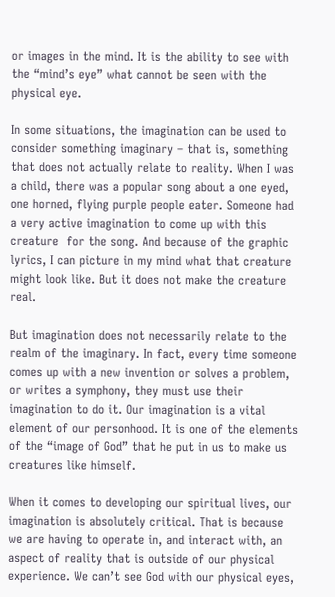or images in the mind. It is the ability to see with the “mind’s eye” what cannot be seen with the physical eye.

In some situations, the imagination can be used to consider something imaginary – that is, something that does not actually relate to reality. When I was a child, there was a popular song about a one eyed, one horned, flying purple people eater. Someone had a very active imagination to come up with this creature  for the song. And because of the graphic lyrics, I can picture in my mind what that creature might look like. But it does not make the creature real.

But imagination does not necessarily relate to the realm of the imaginary. In fact, every time someone comes up with a new invention or solves a problem, or writes a symphony, they must use their imagination to do it. Our imagination is a vital element of our personhood. It is one of the elements of the “image of God” that he put in us to make us creatures like himself.

When it comes to developing our spiritual lives, our imagination is absolutely critical. That is because we are having to operate in, and interact with, an aspect of reality that is outside of our physical experience. We can’t see God with our physical eyes,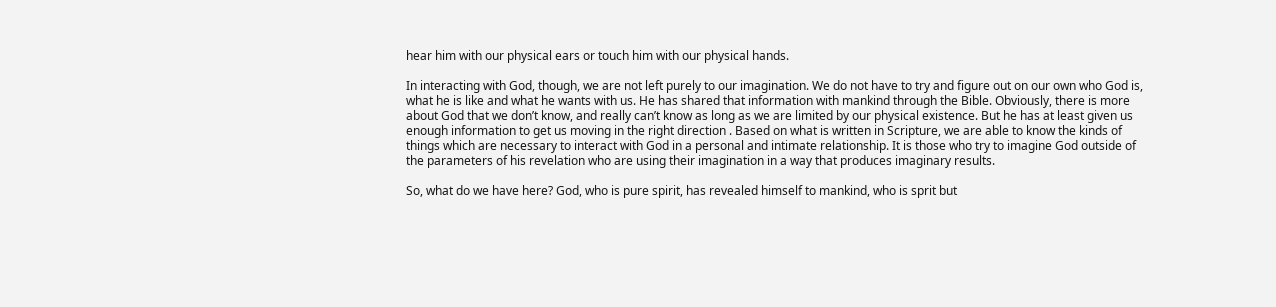hear him with our physical ears or touch him with our physical hands.

In interacting with God, though, we are not left purely to our imagination. We do not have to try and figure out on our own who God is, what he is like and what he wants with us. He has shared that information with mankind through the Bible. Obviously, there is more about God that we don’t know, and really can’t know as long as we are limited by our physical existence. But he has at least given us enough information to get us moving in the right direction . Based on what is written in Scripture, we are able to know the kinds of things which are necessary to interact with God in a personal and intimate relationship. It is those who try to imagine God outside of the parameters of his revelation who are using their imagination in a way that produces imaginary results.

So, what do we have here? God, who is pure spirit, has revealed himself to mankind, who is sprit but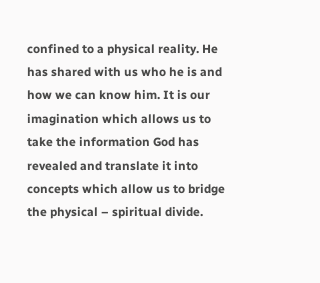confined to a physical reality. He has shared with us who he is and how we can know him. It is our imagination which allows us to take the information God has revealed and translate it into concepts which allow us to bridge the physical – spiritual divide.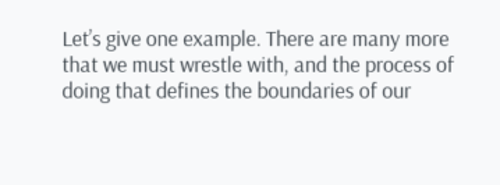Let’s give one example. There are many more that we must wrestle with, and the process of doing that defines the boundaries of our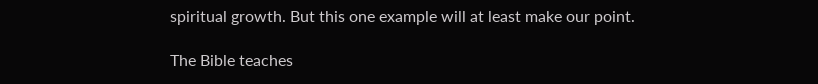spiritual growth. But this one example will at least make our point.

The Bible teaches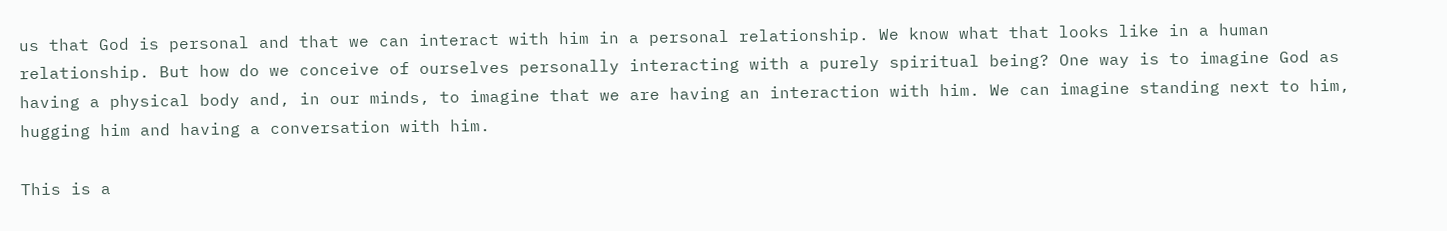us that God is personal and that we can interact with him in a personal relationship. We know what that looks like in a human relationship. But how do we conceive of ourselves personally interacting with a purely spiritual being? One way is to imagine God as having a physical body and, in our minds, to imagine that we are having an interaction with him. We can imagine standing next to him, hugging him and having a conversation with him.

This is a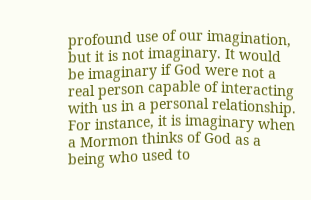profound use of our imagination, but it is not imaginary. It would be imaginary if God were not a real person capable of interacting with us in a personal relationship. For instance, it is imaginary when a Mormon thinks of God as a being who used to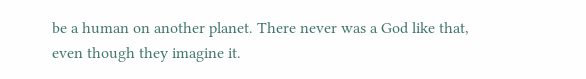be a human on another planet. There never was a God like that, even though they imagine it.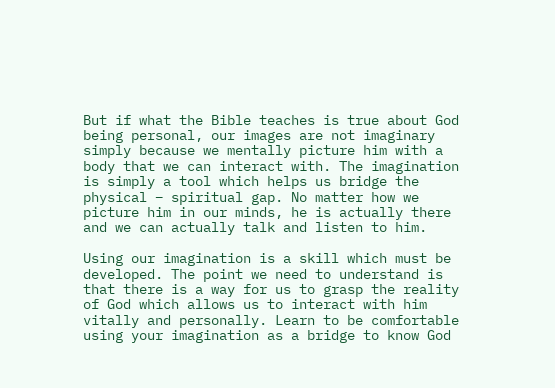But if what the Bible teaches is true about God being personal, our images are not imaginary simply because we mentally picture him with a body that we can interact with. The imagination is simply a tool which helps us bridge the physical – spiritual gap. No matter how we picture him in our minds, he is actually there and we can actually talk and listen to him.

Using our imagination is a skill which must be developed. The point we need to understand is that there is a way for us to grasp the reality of God which allows us to interact with him vitally and personally. Learn to be comfortable using your imagination as a bridge to know God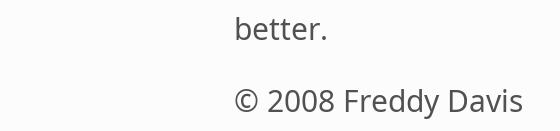better.

© 2008 Freddy Davis